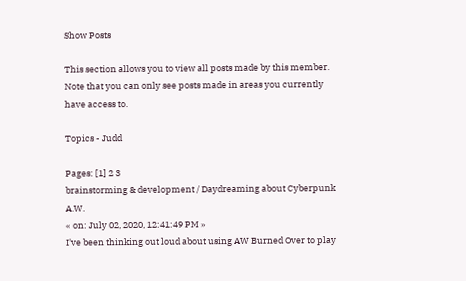Show Posts

This section allows you to view all posts made by this member. Note that you can only see posts made in areas you currently have access to.

Topics - Judd

Pages: [1] 2 3
brainstorming & development / Daydreaming about Cyberpunk A.W.
« on: July 02, 2020, 12:41:49 PM »
I've been thinking out loud about using AW Burned Over to play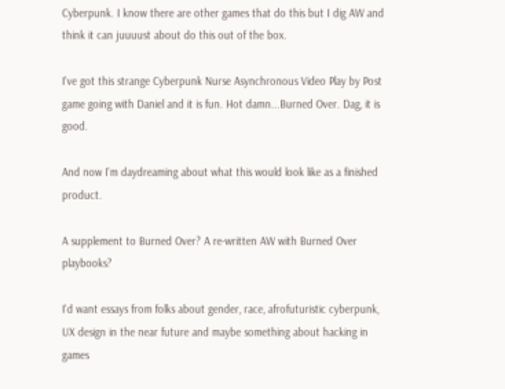Cyberpunk. I know there are other games that do this but I dig AW and think it can juuuust about do this out of the box.

I've got this strange Cyberpunk Nurse Asynchronous Video Play by Post game going with Daniel and it is fun. Hot damn...Burned Over. Dag, it is good.

And now I'm daydreaming about what this would look like as a finished product.

A supplement to Burned Over? A re-written AW with Burned Over playbooks?

I'd want essays from folks about gender, race, afrofuturistic cyberpunk, UX design in the near future and maybe something about hacking in games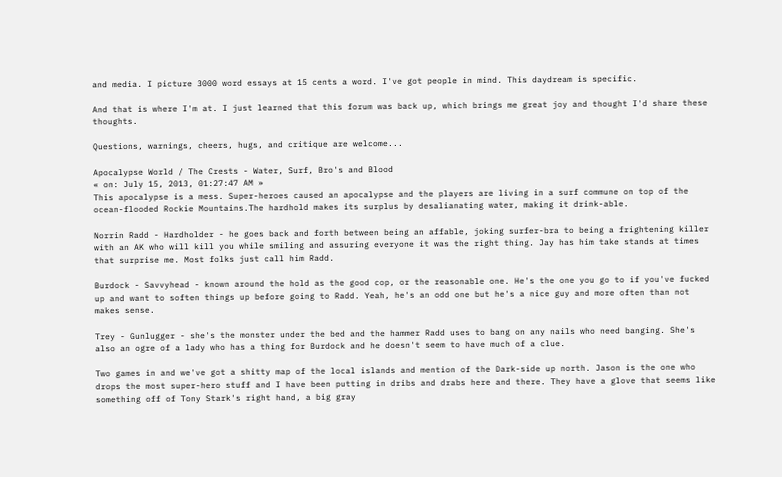and media. I picture 3000 word essays at 15 cents a word. I've got people in mind. This daydream is specific.

And that is where I'm at. I just learned that this forum was back up, which brings me great joy and thought I'd share these thoughts.

Questions, warnings, cheers, hugs, and critique are welcome...

Apocalypse World / The Crests - Water, Surf, Bro's and Blood
« on: July 15, 2013, 01:27:47 AM »
This apocalypse is a mess. Super-heroes caused an apocalypse and the players are living in a surf commune on top of the ocean-flooded Rockie Mountains.The hardhold makes its surplus by desalianating water, making it drink-able.

Norrin Radd - Hardholder - he goes back and forth between being an affable, joking surfer-bra to being a frightening killer with an AK who will kill you while smiling and assuring everyone it was the right thing. Jay has him take stands at times that surprise me. Most folks just call him Radd.

Burdock - Savvyhead - known around the hold as the good cop, or the reasonable one. He's the one you go to if you've fucked up and want to soften things up before going to Radd. Yeah, he's an odd one but he's a nice guy and more often than not makes sense.

Trey - Gunlugger - she's the monster under the bed and the hammer Radd uses to bang on any nails who need banging. She's also an ogre of a lady who has a thing for Burdock and he doesn't seem to have much of a clue.

Two games in and we've got a shitty map of the local islands and mention of the Dark-side up north. Jason is the one who drops the most super-hero stuff and I have been putting in dribs and drabs here and there. They have a glove that seems like something off of Tony Stark's right hand, a big gray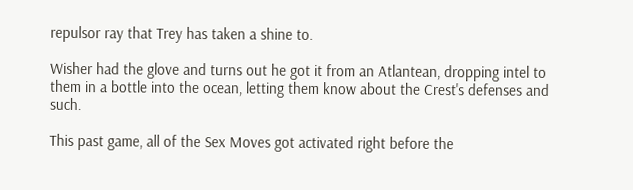repulsor ray that Trey has taken a shine to.

Wisher had the glove and turns out he got it from an Atlantean, dropping intel to them in a bottle into the ocean, letting them know about the Crest's defenses and such.

This past game, all of the Sex Moves got activated right before the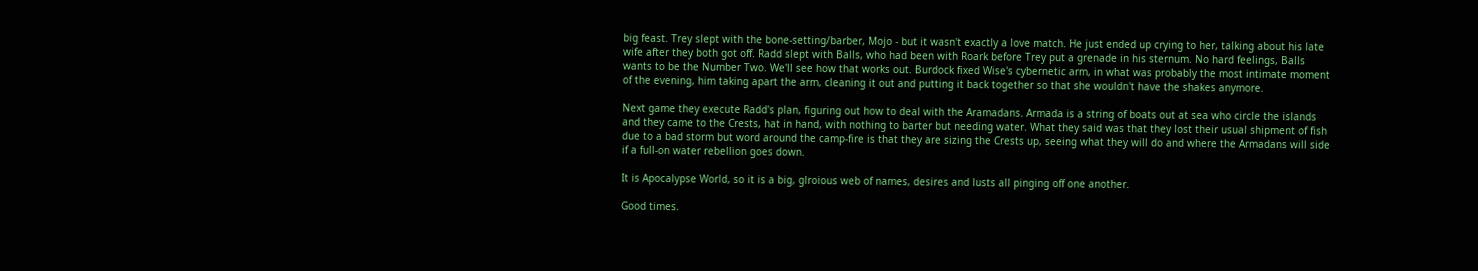big feast. Trey slept with the bone-setting/barber, Mojo - but it wasn't exactly a love match. He just ended up crying to her, talking about his late wife after they both got off. Radd slept with Balls, who had been with Roark before Trey put a grenade in his sternum. No hard feelings, Balls wants to be the Number Two. We'll see how that works out. Burdock fixed Wise's cybernetic arm, in what was probably the most intimate moment of the evening, him taking apart the arm, cleaning it out and putting it back together so that she wouldn't have the shakes anymore.

Next game they execute Radd's plan, figuring out how to deal with the Aramadans. Armada is a string of boats out at sea who circle the islands and they came to the Crests, hat in hand, with nothing to barter but needing water. What they said was that they lost their usual shipment of fish due to a bad storm but word around the camp-fire is that they are sizing the Crests up, seeing what they will do and where the Armadans will side if a full-on water rebellion goes down.

It is Apocalypse World, so it is a big, glroious web of names, desires and lusts all pinging off one another.

Good times.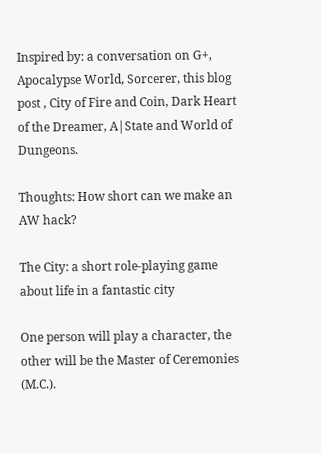Inspired by: a conversation on G+, Apocalypse World, Sorcerer, this blog post , City of Fire and Coin, Dark Heart of the Dreamer, A|State and World of Dungeons.

Thoughts: How short can we make an AW hack?

The City: a short role-playing game about life in a fantastic city

One person will play a character, the other will be the Master of Ceremonies (M.C.).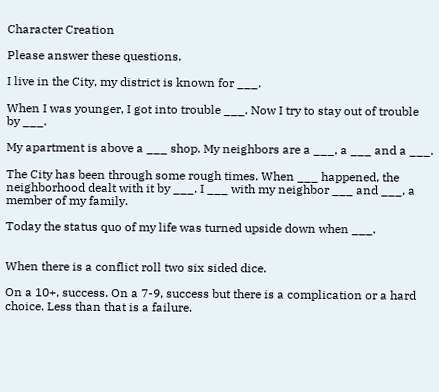Character Creation

Please answer these questions.

I live in the City, my district is known for ___.

When I was younger, I got into trouble ___. Now I try to stay out of trouble by ___.

My apartment is above a ___ shop. My neighbors are a ___, a ___ and a ___.

The City has been through some rough times. When ___ happened, the neighborhood dealt with it by ___. I ___ with my neighbor ___ and ___, a member of my family.

Today the status quo of my life was turned upside down when ___.


When there is a conflict roll two six sided dice.

On a 10+, success. On a 7-9, success but there is a complication or a hard choice. Less than that is a failure.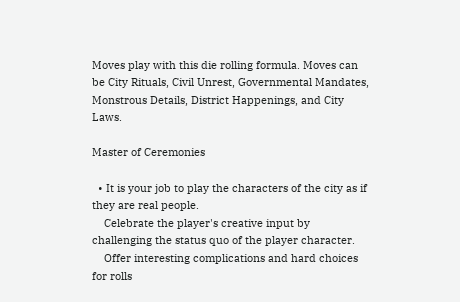Moves play with this die rolling formula. Moves can be City Rituals, Civil Unrest, Governmental Mandates, Monstrous Details, District Happenings, and City Laws.

Master of Ceremonies

  • It is your job to play the characters of the city as if they are real people.
    Celebrate the player's creative input by challenging the status quo of the player character.
    Offer interesting complications and hard choices for rolls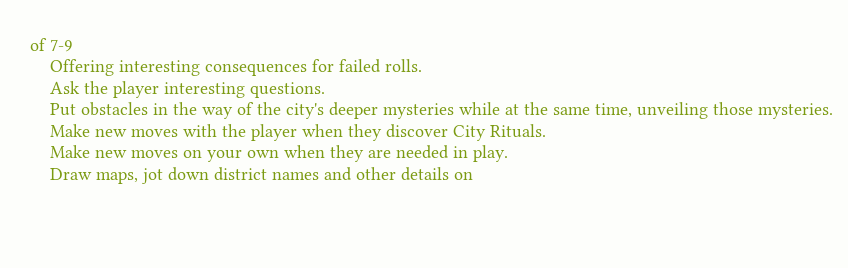of 7-9
    Offering interesting consequences for failed rolls.
    Ask the player interesting questions.
    Put obstacles in the way of the city's deeper mysteries while at the same time, unveiling those mysteries.
    Make new moves with the player when they discover City Rituals.
    Make new moves on your own when they are needed in play.
    Draw maps, jot down district names and other details on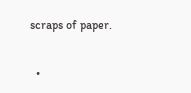scraps of paper.


  •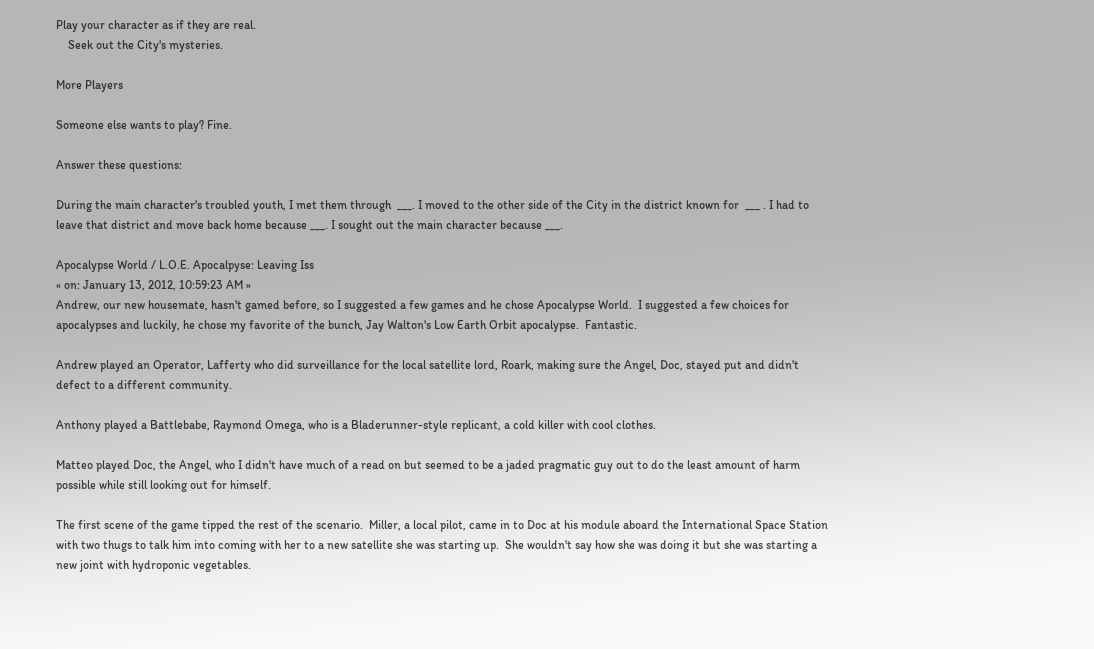Play your character as if they are real.
    Seek out the City's mysteries.

More Players

Someone else wants to play? Fine.

Answer these questions:

During the main character's troubled youth, I met them through  ___. I moved to the other side of the City in the district known for  ___ . I had to leave that district and move back home because ___. I sought out the main character because ___.

Apocalypse World / L.O.E. Apocalpyse: Leaving Iss
« on: January 13, 2012, 10:59:23 AM »
Andrew, our new housemate, hasn't gamed before, so I suggested a few games and he chose Apocalypse World.  I suggested a few choices for apocalypses and luckily, he chose my favorite of the bunch, Jay Walton's Low Earth Orbit apocalypse.  Fantastic.

Andrew played an Operator, Lafferty who did surveillance for the local satellite lord, Roark, making sure the Angel, Doc, stayed put and didn't defect to a different community.

Anthony played a Battlebabe, Raymond Omega, who is a Bladerunner-style replicant, a cold killer with cool clothes.

Matteo played Doc, the Angel, who I didn't have much of a read on but seemed to be a jaded pragmatic guy out to do the least amount of harm possible while still looking out for himself.

The first scene of the game tipped the rest of the scenario.  Miller, a local pilot, came in to Doc at his module aboard the International Space Station with two thugs to talk him into coming with her to a new satellite she was starting up.  She wouldn't say how she was doing it but she was starting a new joint with hydroponic vegetables.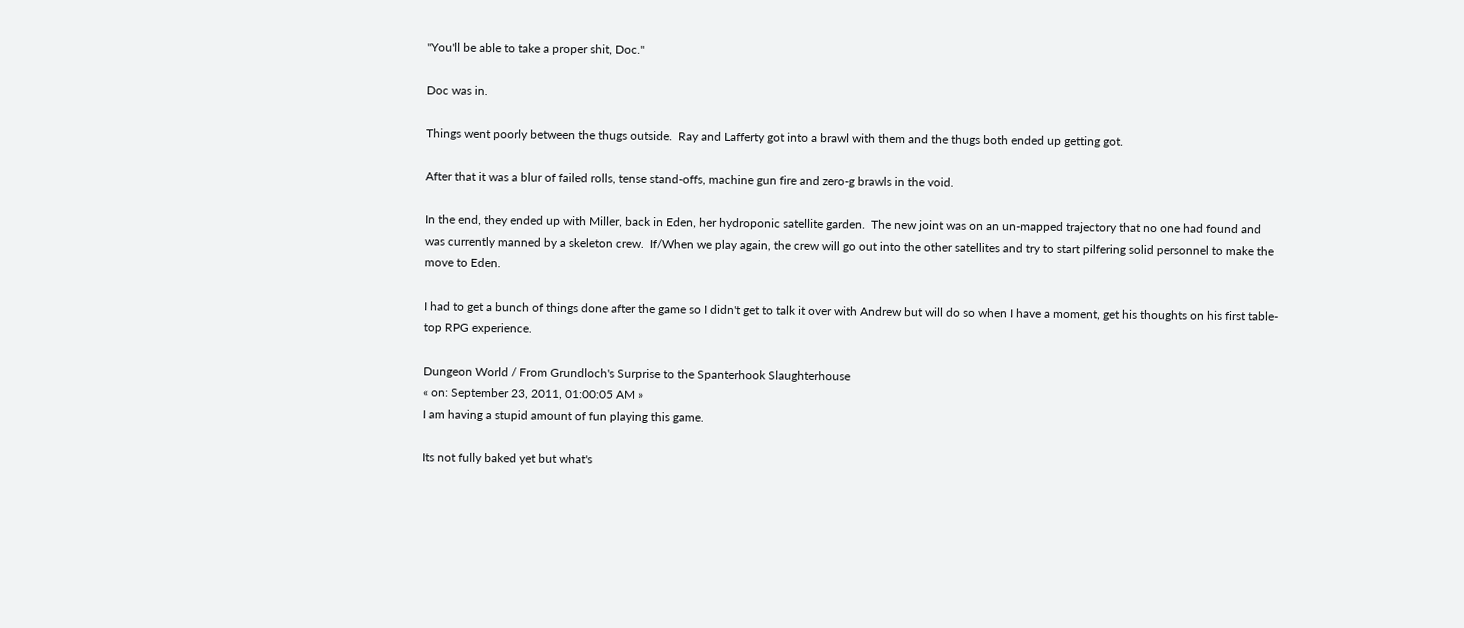"You'll be able to take a proper shit, Doc."

Doc was in.

Things went poorly between the thugs outside.  Ray and Lafferty got into a brawl with them and the thugs both ended up getting got.

After that it was a blur of failed rolls, tense stand-offs, machine gun fire and zero-g brawls in the void.

In the end, they ended up with Miller, back in Eden, her hydroponic satellite garden.  The new joint was on an un-mapped trajectory that no one had found and was currently manned by a skeleton crew.  If/When we play again, the crew will go out into the other satellites and try to start pilfering solid personnel to make the move to Eden.

I had to get a bunch of things done after the game so I didn't get to talk it over with Andrew but will do so when I have a moment, get his thoughts on his first table-top RPG experience.

Dungeon World / From Grundloch's Surprise to the Spanterhook Slaughterhouse
« on: September 23, 2011, 01:00:05 AM »
I am having a stupid amount of fun playing this game.

Its not fully baked yet but what's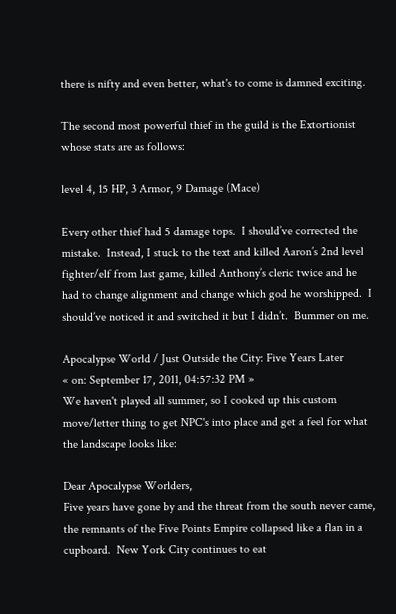there is nifty and even better, what's to come is damned exciting.

The second most powerful thief in the guild is the Extortionist whose stats are as follows:

level 4, 15 HP, 3 Armor, 9 Damage (Mace)

Every other thief had 5 damage tops.  I should’ve corrected the mistake.  Instead, I stuck to the text and killed Aaron’s 2nd level fighter/elf from last game, killed Anthony’s cleric twice and he had to change alignment and change which god he worshipped.  I should’ve noticed it and switched it but I didn’t.  Bummer on me.

Apocalypse World / Just Outside the City: Five Years Later
« on: September 17, 2011, 04:57:32 PM »
We haven't played all summer, so I cooked up this custom move/letter thing to get NPC's into place and get a feel for what the landscape looks like:

Dear Apocalypse Worlders,
Five years have gone by and the threat from the south never came, the remnants of the Five Points Empire collapsed like a flan in a cupboard.  New York City continues to eat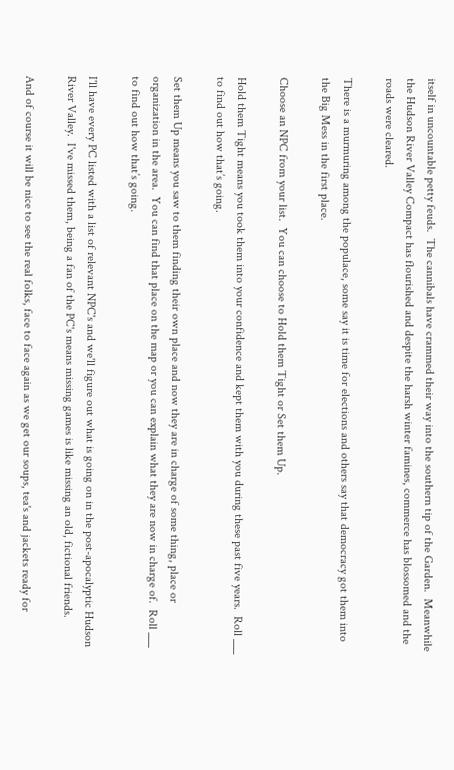itself in uncountable petty feuds.  The cannibals have crammed their way into the southern tip of the Garden.  Meanwhile the Hudson River Valley Compact has flourished and despite the harsh winter famines, commerce has blossomed and the roads were cleared.

There is a murmuring among the populace, some say it is time for elections and others say that democracy got them into the Big Mess in the first place.

Choose an NPC from your list.  You can choose to Hold them Tight or Set them Up.

Hold them Tight means you took them into your confidence and kept them with you during these past five years.  Roll ___ to find out how that’s going.

Set them Up means you saw to them finding their own place and now they are in charge of some thing, place or organization in the area.  You can find that place on the map or you can explain what they are now in charge of.  Roll ___ to find out how that’s going.

I'll have every PC listed with a list of relevant NPC's and we'll figure out what is going on in the post-apocalyptic Hudson River Valley.  I've missed them, being a fan of the PC's means missing games is like missing an old, fictional friends.

And of course it will be nice to see the real folks, face to face again as we get our soups, tea's and jackets ready for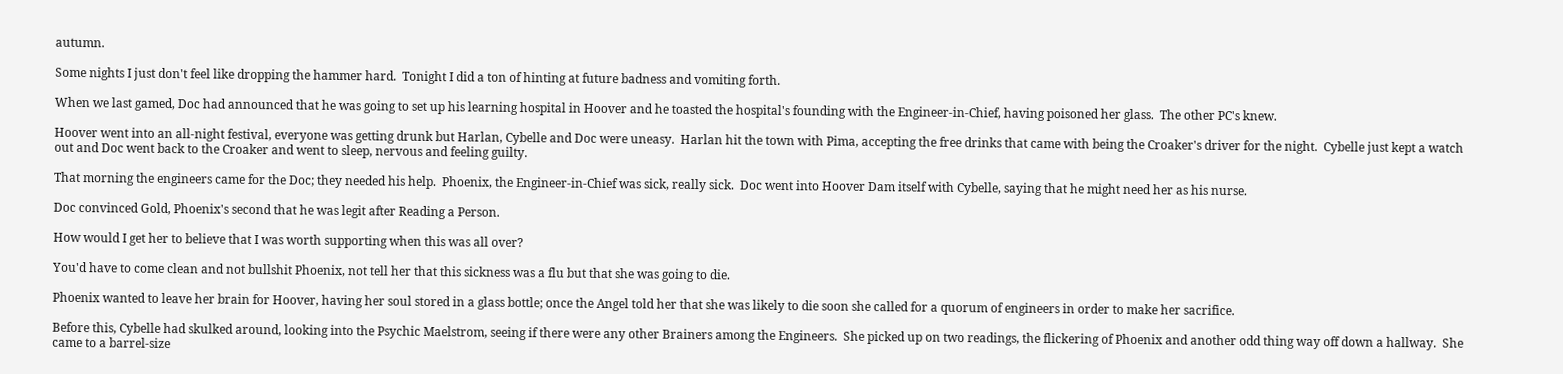autumn.

Some nights I just don't feel like dropping the hammer hard.  Tonight I did a ton of hinting at future badness and vomiting forth.

When we last gamed, Doc had announced that he was going to set up his learning hospital in Hoover and he toasted the hospital's founding with the Engineer-in-Chief, having poisoned her glass.  The other PC's knew.

Hoover went into an all-night festival, everyone was getting drunk but Harlan, Cybelle and Doc were uneasy.  Harlan hit the town with Pima, accepting the free drinks that came with being the Croaker's driver for the night.  Cybelle just kept a watch out and Doc went back to the Croaker and went to sleep, nervous and feeling guilty.

That morning the engineers came for the Doc; they needed his help.  Phoenix, the Engineer-in-Chief was sick, really sick.  Doc went into Hoover Dam itself with Cybelle, saying that he might need her as his nurse.

Doc convinced Gold, Phoenix's second that he was legit after Reading a Person.

How would I get her to believe that I was worth supporting when this was all over?

You'd have to come clean and not bullshit Phoenix, not tell her that this sickness was a flu but that she was going to die.

Phoenix wanted to leave her brain for Hoover, having her soul stored in a glass bottle; once the Angel told her that she was likely to die soon she called for a quorum of engineers in order to make her sacrifice.

Before this, Cybelle had skulked around, looking into the Psychic Maelstrom, seeing if there were any other Brainers among the Engineers.  She picked up on two readings, the flickering of Phoenix and another odd thing way off down a hallway.  She came to a barrel-size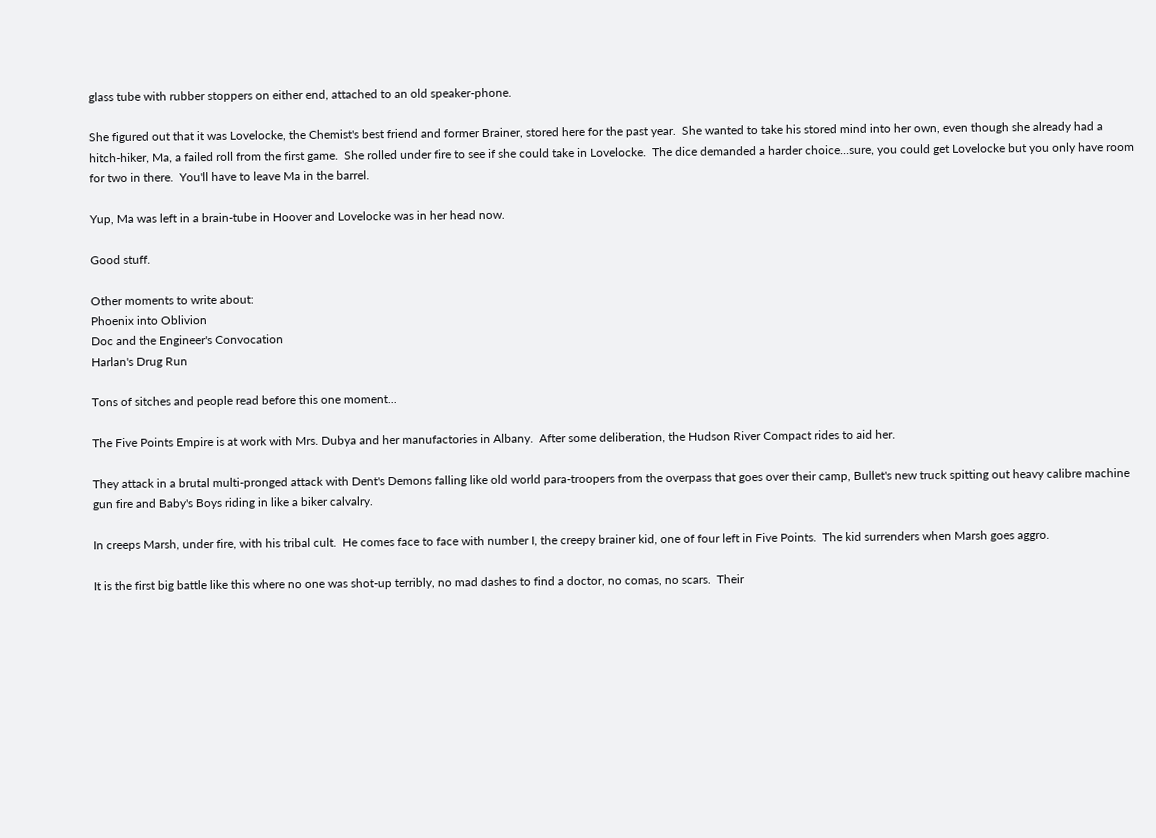glass tube with rubber stoppers on either end, attached to an old speaker-phone.

She figured out that it was Lovelocke, the Chemist's best friend and former Brainer, stored here for the past year.  She wanted to take his stored mind into her own, even though she already had a hitch-hiker, Ma, a failed roll from the first game.  She rolled under fire to see if she could take in Lovelocke.  The dice demanded a harder choice...sure, you could get Lovelocke but you only have room for two in there.  You'll have to leave Ma in the barrel.

Yup, Ma was left in a brain-tube in Hoover and Lovelocke was in her head now.

Good stuff.

Other moments to write about:
Phoenix into Oblivion
Doc and the Engineer's Convocation
Harlan's Drug Run

Tons of sitches and people read before this one moment...

The Five Points Empire is at work with Mrs. Dubya and her manufactories in Albany.  After some deliberation, the Hudson River Compact rides to aid her.

They attack in a brutal multi-pronged attack with Dent's Demons falling like old world para-troopers from the overpass that goes over their camp, Bullet's new truck spitting out heavy calibre machine gun fire and Baby's Boys riding in like a biker calvalry.

In creeps Marsh, under fire, with his tribal cult.  He comes face to face with number I, the creepy brainer kid, one of four left in Five Points.  The kid surrenders when Marsh goes aggro.

It is the first big battle like this where no one was shot-up terribly, no mad dashes to find a doctor, no comas, no scars.  Their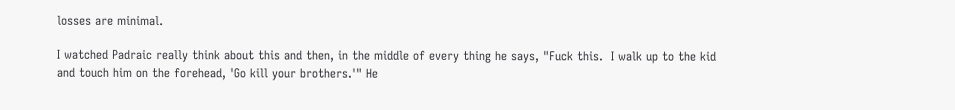losses are minimal.

I watched Padraic really think about this and then, in the middle of every thing he says, "Fuck this.  I walk up to the kid and touch him on the forehead, 'Go kill your brothers.'" He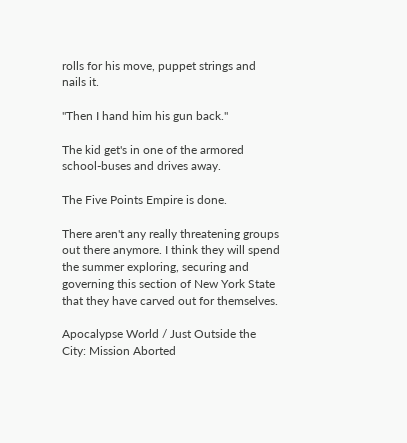rolls for his move, puppet strings and nails it.

"Then I hand him his gun back."

The kid get's in one of the armored school-buses and drives away.

The Five Points Empire is done.

There aren't any really threatening groups out there anymore. I think they will spend the summer exploring, securing and governing this section of New York State that they have carved out for themselves.

Apocalypse World / Just Outside the City: Mission Aborted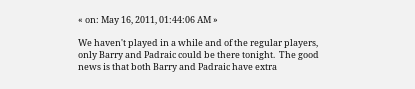« on: May 16, 2011, 01:44:06 AM »

We haven't played in a while and of the regular players, only Barry and Padraic could be there tonight.  The good news is that both Barry and Padraic have extra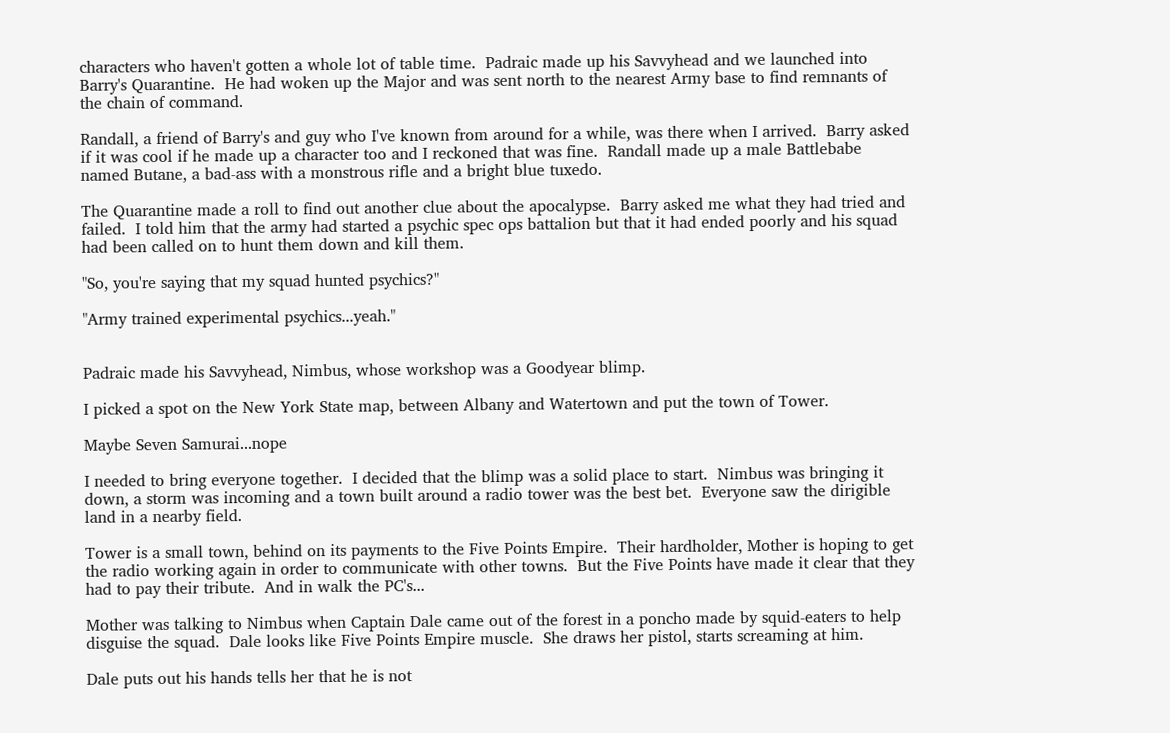characters who haven't gotten a whole lot of table time.  Padraic made up his Savvyhead and we launched into Barry's Quarantine.  He had woken up the Major and was sent north to the nearest Army base to find remnants of the chain of command.

Randall, a friend of Barry's and guy who I've known from around for a while, was there when I arrived.  Barry asked if it was cool if he made up a character too and I reckoned that was fine.  Randall made up a male Battlebabe named Butane, a bad-ass with a monstrous rifle and a bright blue tuxedo.

The Quarantine made a roll to find out another clue about the apocalypse.  Barry asked me what they had tried and failed.  I told him that the army had started a psychic spec ops battalion but that it had ended poorly and his squad had been called on to hunt them down and kill them.

"So, you're saying that my squad hunted psychics?"

"Army trained experimental psychics...yeah."


Padraic made his Savvyhead, Nimbus, whose workshop was a Goodyear blimp.

I picked a spot on the New York State map, between Albany and Watertown and put the town of Tower.

Maybe Seven Samurai...nope

I needed to bring everyone together.  I decided that the blimp was a solid place to start.  Nimbus was bringing it down, a storm was incoming and a town built around a radio tower was the best bet.  Everyone saw the dirigible land in a nearby field.

Tower is a small town, behind on its payments to the Five Points Empire.  Their hardholder, Mother is hoping to get the radio working again in order to communicate with other towns.  But the Five Points have made it clear that they had to pay their tribute.  And in walk the PC's...

Mother was talking to Nimbus when Captain Dale came out of the forest in a poncho made by squid-eaters to help disguise the squad.  Dale looks like Five Points Empire muscle.  She draws her pistol, starts screaming at him.

Dale puts out his hands tells her that he is not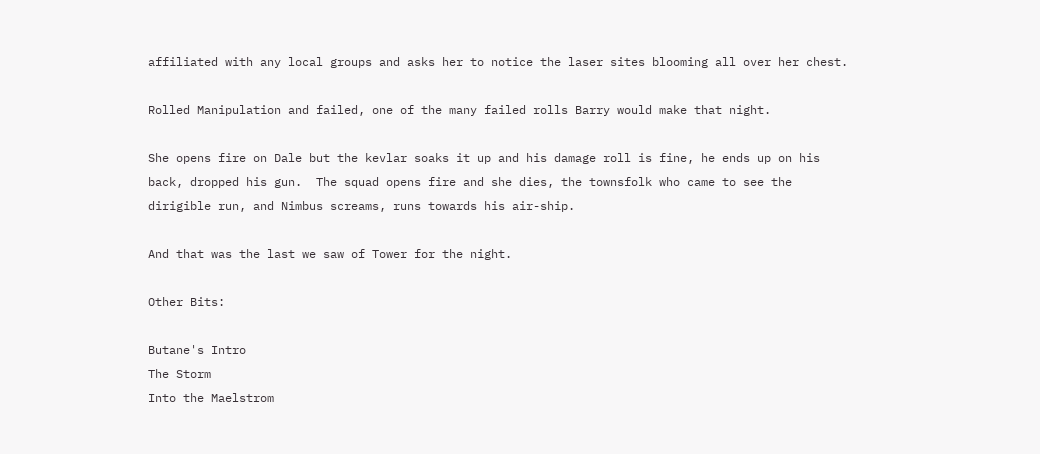affiliated with any local groups and asks her to notice the laser sites blooming all over her chest.

Rolled Manipulation and failed, one of the many failed rolls Barry would make that night.

She opens fire on Dale but the kevlar soaks it up and his damage roll is fine, he ends up on his back, dropped his gun.  The squad opens fire and she dies, the townsfolk who came to see the dirigible run, and Nimbus screams, runs towards his air-ship.

And that was the last we saw of Tower for the night.

Other Bits:

Butane's Intro
The Storm
Into the Maelstrom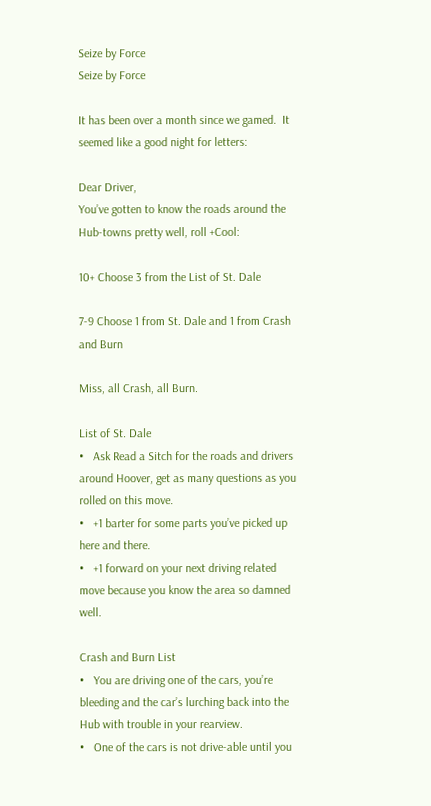Seize by Force
Seize by Force

It has been over a month since we gamed.  It seemed like a good night for letters:

Dear Driver,
You’ve gotten to know the roads around the Hub-towns pretty well, roll +Cool:

10+ Choose 3 from the List of St. Dale

7-9 Choose 1 from St. Dale and 1 from Crash and Burn

Miss, all Crash, all Burn.

List of St. Dale
•   Ask Read a Sitch for the roads and drivers around Hoover, get as many questions as you rolled on this move.
•   +1 barter for some parts you’ve picked up here and there.
•   +1 forward on your next driving related move because you know the area so damned well.

Crash and Burn List
•   You are driving one of the cars, you’re bleeding and the car’s lurching back into the Hub with trouble in your rearview.
•   One of the cars is not drive-able until you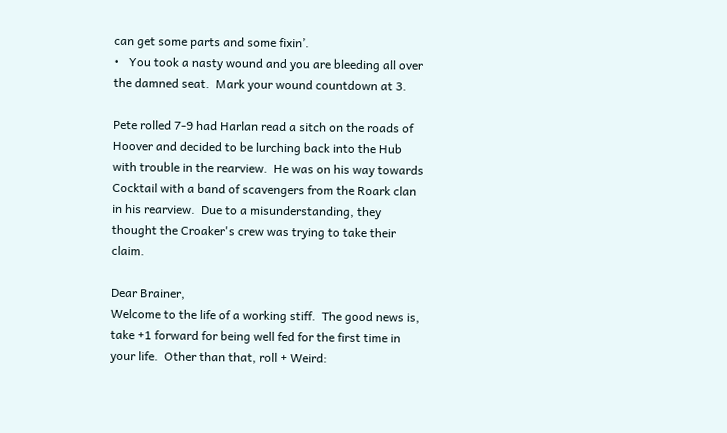can get some parts and some fixin’.
•   You took a nasty wound and you are bleeding all over the damned seat.  Mark your wound countdown at 3.

Pete rolled 7-9 had Harlan read a sitch on the roads of Hoover and decided to be lurching back into the Hub with trouble in the rearview.  He was on his way towards Cocktail with a band of scavengers from the Roark clan in his rearview.  Due to a misunderstanding, they thought the Croaker's crew was trying to take their claim.

Dear Brainer,
Welcome to the life of a working stiff.  The good news is, take +1 forward for being well fed for the first time in your life.  Other than that, roll + Weird: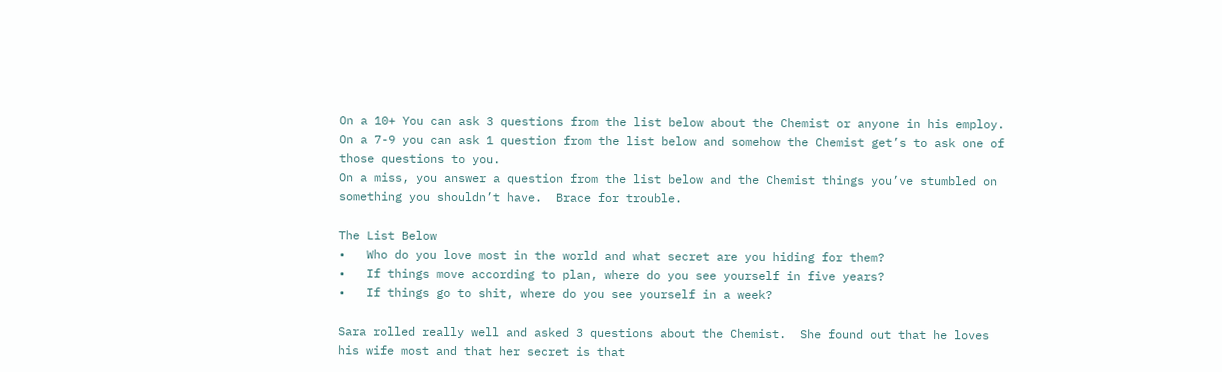On a 10+ You can ask 3 questions from the list below about the Chemist or anyone in his employ.
On a 7-9 you can ask 1 question from the list below and somehow the Chemist get’s to ask one of those questions to you.
On a miss, you answer a question from the list below and the Chemist things you’ve stumbled on something you shouldn’t have.  Brace for trouble.

The List Below
•   Who do you love most in the world and what secret are you hiding for them?
•   If things move according to plan, where do you see yourself in five years?
•   If things go to shit, where do you see yourself in a week?

Sara rolled really well and asked 3 questions about the Chemist.  She found out that he loves his wife most and that her secret is that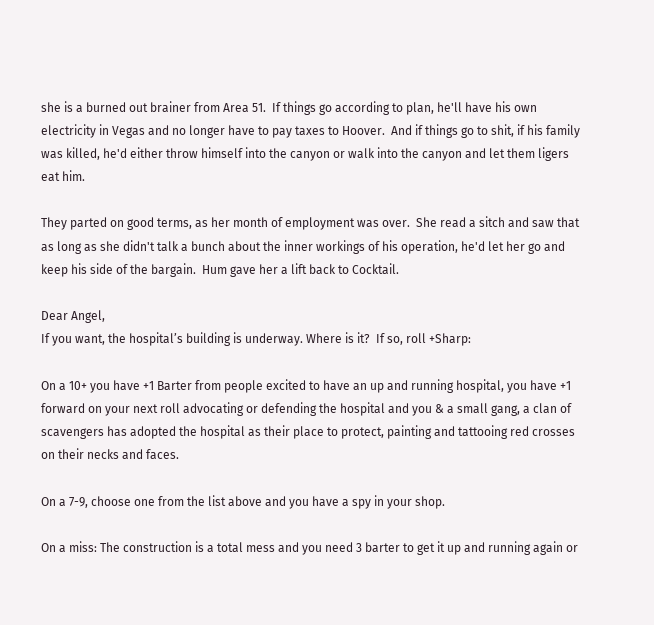she is a burned out brainer from Area 51.  If things go according to plan, he'll have his own electricity in Vegas and no longer have to pay taxes to Hoover.  And if things go to shit, if his family was killed, he'd either throw himself into the canyon or walk into the canyon and let them ligers eat him.

They parted on good terms, as her month of employment was over.  She read a sitch and saw that as long as she didn't talk a bunch about the inner workings of his operation, he'd let her go and keep his side of the bargain.  Hum gave her a lift back to Cocktail.

Dear Angel,
If you want, the hospital’s building is underway. Where is it?  If so, roll +Sharp:

On a 10+ you have +1 Barter from people excited to have an up and running hospital, you have +1 forward on your next roll advocating or defending the hospital and you & a small gang, a clan of scavengers has adopted the hospital as their place to protect, painting and tattooing red crosses on their necks and faces.

On a 7-9, choose one from the list above and you have a spy in your shop.

On a miss: The construction is a total mess and you need 3 barter to get it up and running again or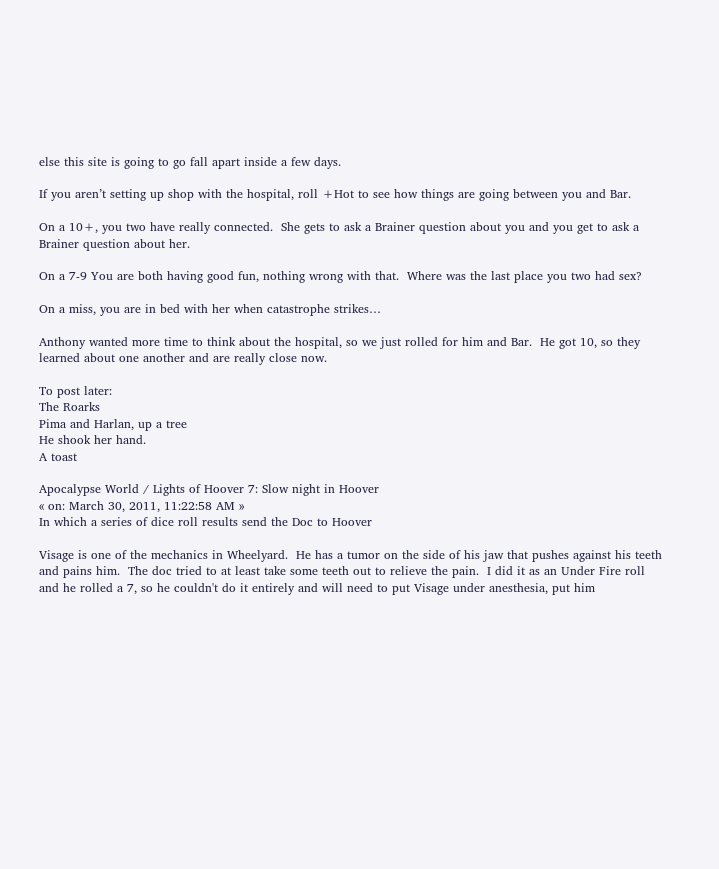else this site is going to go fall apart inside a few days.

If you aren’t setting up shop with the hospital, roll +Hot to see how things are going between you and Bar.

On a 10+, you two have really connected.  She gets to ask a Brainer question about you and you get to ask a Brainer question about her.

On a 7-9 You are both having good fun, nothing wrong with that.  Where was the last place you two had sex?

On a miss, you are in bed with her when catastrophe strikes…

Anthony wanted more time to think about the hospital, so we just rolled for him and Bar.  He got 10, so they learned about one another and are really close now.

To post later:
The Roarks
Pima and Harlan, up a tree
He shook her hand.
A toast

Apocalypse World / Lights of Hoover 7: Slow night in Hoover
« on: March 30, 2011, 11:22:58 AM »
In which a series of dice roll results send the Doc to Hoover

Visage is one of the mechanics in Wheelyard.  He has a tumor on the side of his jaw that pushes against his teeth and pains him.  The doc tried to at least take some teeth out to relieve the pain.  I did it as an Under Fire roll and he rolled a 7, so he couldn't do it entirely and will need to put Visage under anesthesia, put him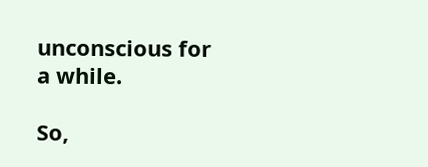unconscious for a while.

So,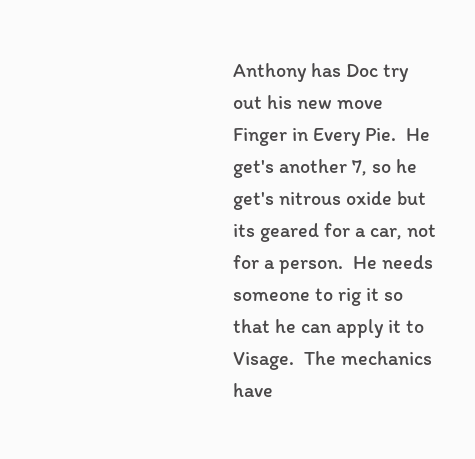Anthony has Doc try out his new move Finger in Every Pie.  He get's another 7, so he get's nitrous oxide but its geared for a car, not for a person.  He needs someone to rig it so that he can apply it to Visage.  The mechanics have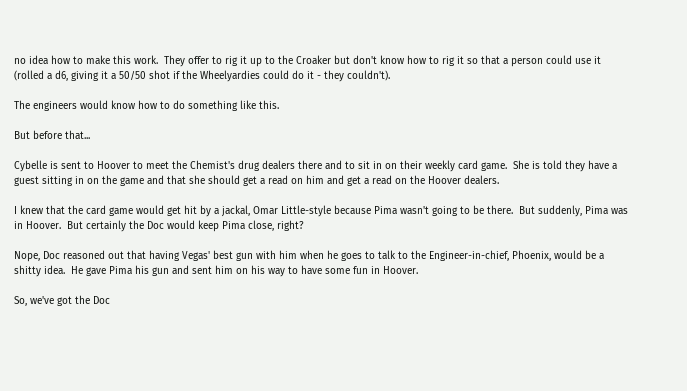no idea how to make this work.  They offer to rig it up to the Croaker but don't know how to rig it so that a person could use it (rolled a d6, giving it a 50/50 shot if the Wheelyardies could do it - they couldn't).

The engineers would know how to do something like this.

But before that...

Cybelle is sent to Hoover to meet the Chemist's drug dealers there and to sit in on their weekly card game.  She is told they have a guest sitting in on the game and that she should get a read on him and get a read on the Hoover dealers.

I knew that the card game would get hit by a jackal, Omar Little-style because Pima wasn't going to be there.  But suddenly, Pima was in Hoover.  But certainly the Doc would keep Pima close, right?

Nope, Doc reasoned out that having Vegas' best gun with him when he goes to talk to the Engineer-in-chief, Phoenix, would be a shitty idea.  He gave Pima his gun and sent him on his way to have some fun in Hoover.

So, we've got the Doc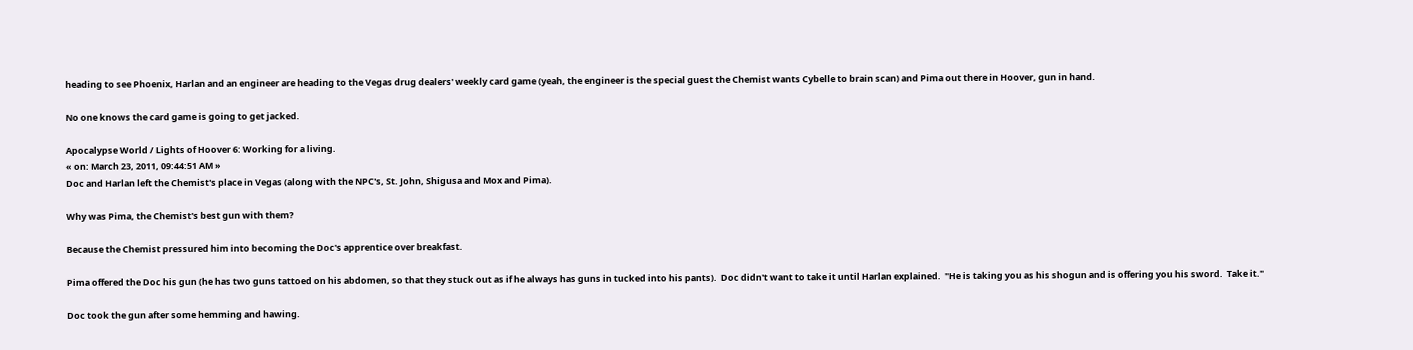heading to see Phoenix, Harlan and an engineer are heading to the Vegas drug dealers' weekly card game (yeah, the engineer is the special guest the Chemist wants Cybelle to brain scan) and Pima out there in Hoover, gun in hand.

No one knows the card game is going to get jacked.

Apocalypse World / Lights of Hoover 6: Working for a living.
« on: March 23, 2011, 09:44:51 AM »
Doc and Harlan left the Chemist's place in Vegas (along with the NPC's, St. John, Shigusa and Mox and Pima).

Why was Pima, the Chemist's best gun with them?

Because the Chemist pressured him into becoming the Doc's apprentice over breakfast.

Pima offered the Doc his gun (he has two guns tattoed on his abdomen, so that they stuck out as if he always has guns in tucked into his pants).  Doc didn't want to take it until Harlan explained.  "He is taking you as his shogun and is offering you his sword.  Take it."

Doc took the gun after some hemming and hawing.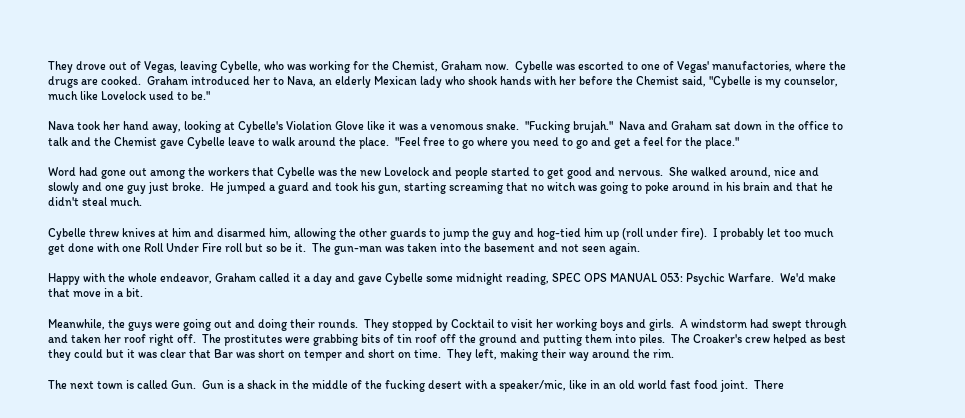They drove out of Vegas, leaving Cybelle, who was working for the Chemist, Graham now.  Cybelle was escorted to one of Vegas' manufactories, where the drugs are cooked.  Graham introduced her to Nava, an elderly Mexican lady who shook hands with her before the Chemist said, "Cybelle is my counselor, much like Lovelock used to be."

Nava took her hand away, looking at Cybelle's Violation Glove like it was a venomous snake.  "Fucking brujah."  Nava and Graham sat down in the office to talk and the Chemist gave Cybelle leave to walk around the place.  "Feel free to go where you need to go and get a feel for the place."

Word had gone out among the workers that Cybelle was the new Lovelock and people started to get good and nervous.  She walked around, nice and slowly and one guy just broke.  He jumped a guard and took his gun, starting screaming that no witch was going to poke around in his brain and that he didn't steal much.

Cybelle threw knives at him and disarmed him, allowing the other guards to jump the guy and hog-tied him up (roll under fire).  I probably let too much get done with one Roll Under Fire roll but so be it.  The gun-man was taken into the basement and not seen again.

Happy with the whole endeavor, Graham called it a day and gave Cybelle some midnight reading, SPEC OPS MANUAL 053: Psychic Warfare.  We'd make that move in a bit.

Meanwhile, the guys were going out and doing their rounds.  They stopped by Cocktail to visit her working boys and girls.  A windstorm had swept through and taken her roof right off.  The prostitutes were grabbing bits of tin roof off the ground and putting them into piles.  The Croaker's crew helped as best they could but it was clear that Bar was short on temper and short on time.  They left, making their way around the rim.

The next town is called Gun.  Gun is a shack in the middle of the fucking desert with a speaker/mic, like in an old world fast food joint.  There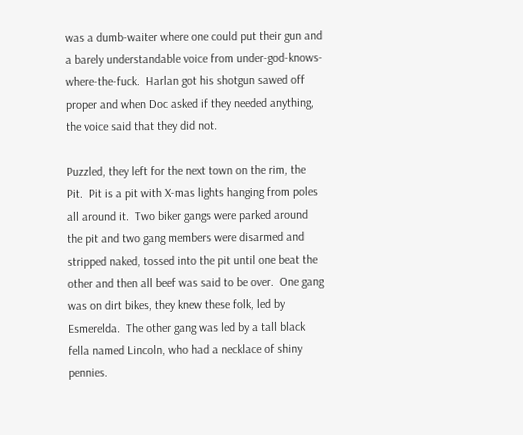was a dumb-waiter where one could put their gun and a barely understandable voice from under-god-knows-where-the-fuck.  Harlan got his shotgun sawed off proper and when Doc asked if they needed anything, the voice said that they did not.

Puzzled, they left for the next town on the rim, the Pit.  Pit is a pit with X-mas lights hanging from poles all around it.  Two biker gangs were parked around the pit and two gang members were disarmed and stripped naked, tossed into the pit until one beat the other and then all beef was said to be over.  One gang was on dirt bikes, they knew these folk, led by Esmerelda.  The other gang was led by a tall black fella named Lincoln, who had a necklace of shiny pennies.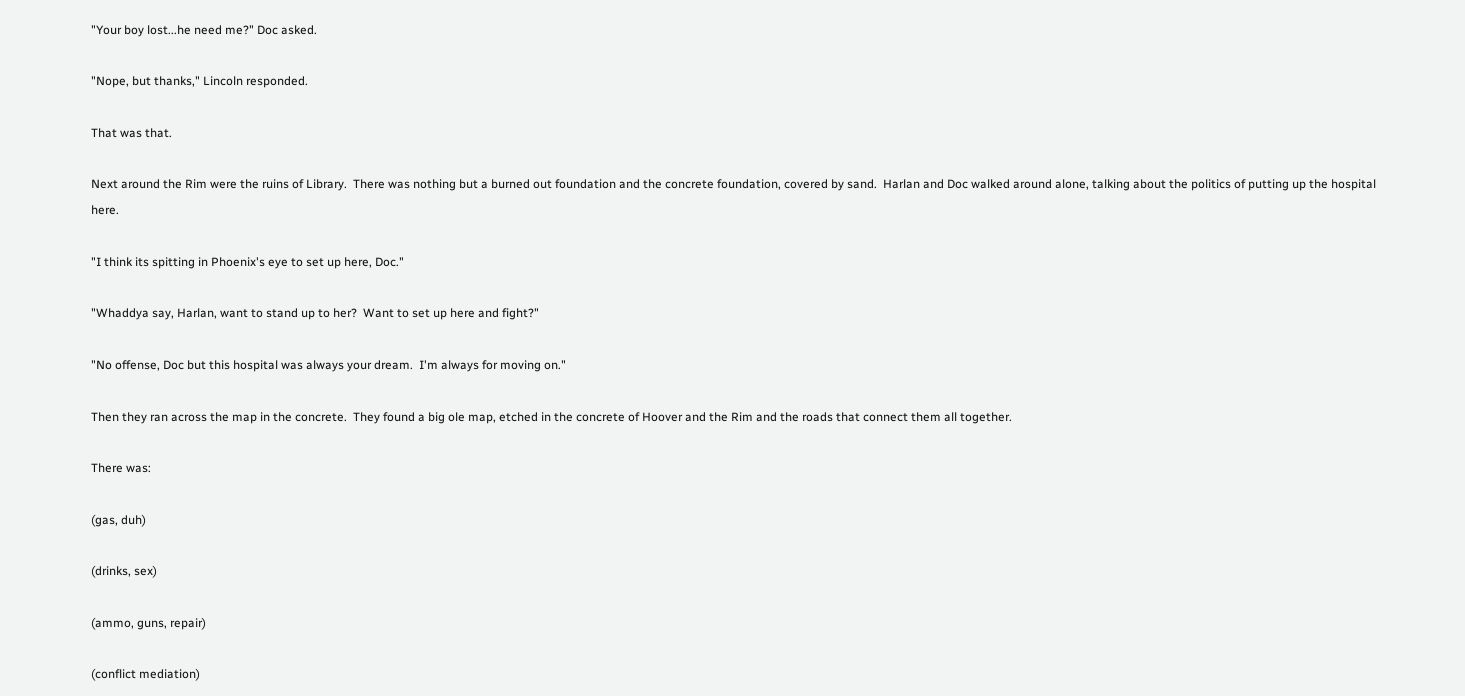"Your boy lost...he need me?" Doc asked.

"Nope, but thanks," Lincoln responded.

That was that.

Next around the Rim were the ruins of Library.  There was nothing but a burned out foundation and the concrete foundation, covered by sand.  Harlan and Doc walked around alone, talking about the politics of putting up the hospital here.

"I think its spitting in Phoenix's eye to set up here, Doc."

"Whaddya say, Harlan, want to stand up to her?  Want to set up here and fight?"

"No offense, Doc but this hospital was always your dream.  I'm always for moving on."

Then they ran across the map in the concrete.  They found a big ole map, etched in the concrete of Hoover and the Rim and the roads that connect them all together.

There was:

(gas, duh)

(drinks, sex)

(ammo, guns, repair)

(conflict mediation)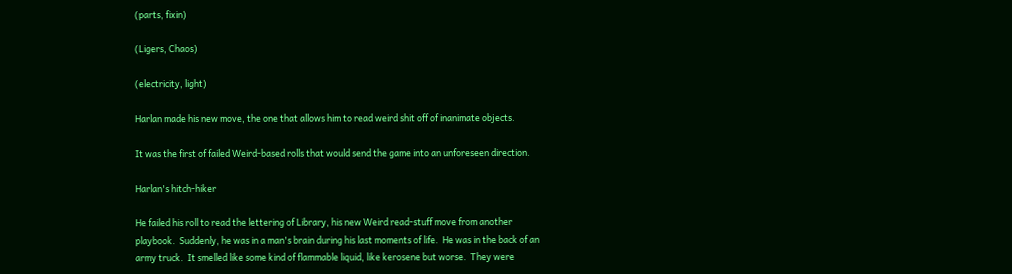(parts, fixin)

(Ligers, Chaos)

(electricity, light)

Harlan made his new move, the one that allows him to read weird shit off of inanimate objects.

It was the first of failed Weird-based rolls that would send the game into an unforeseen direction.

Harlan's hitch-hiker

He failed his roll to read the lettering of Library, his new Weird read-stuff move from another playbook.  Suddenly, he was in a man's brain during his last moments of life.  He was in the back of an army truck.  It smelled like some kind of flammable liquid, like kerosene but worse.  They were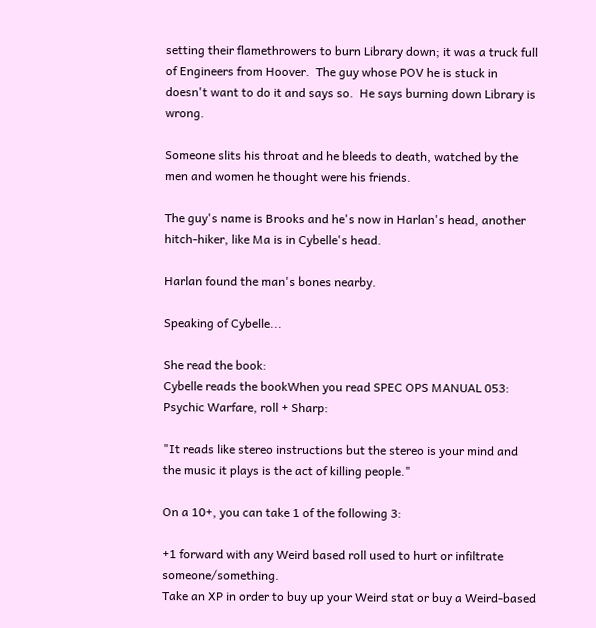setting their flamethrowers to burn Library down; it was a truck full of Engineers from Hoover.  The guy whose POV he is stuck in doesn't want to do it and says so.  He says burning down Library is wrong.

Someone slits his throat and he bleeds to death, watched by the men and women he thought were his friends.

The guy's name is Brooks and he's now in Harlan's head, another hitch-hiker, like Ma is in Cybelle's head.

Harlan found the man's bones nearby.

Speaking of Cybelle...

She read the book:
Cybelle reads the bookWhen you read SPEC OPS MANUAL 053: Psychic Warfare, roll + Sharp:

"It reads like stereo instructions but the stereo is your mind and the music it plays is the act of killing people."

On a 10+, you can take 1 of the following 3:

+1 forward with any Weird based roll used to hurt or infiltrate someone/something.
Take an XP in order to buy up your Weird stat or buy a Weird-based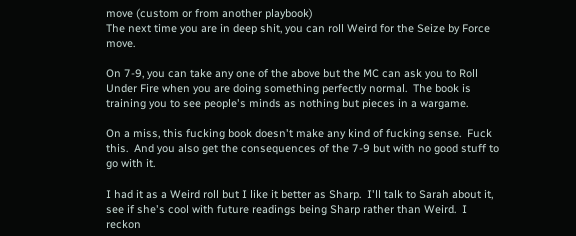move (custom or from another playbook)
The next time you are in deep shit, you can roll Weird for the Seize by Force move.

On 7-9, you can take any one of the above but the MC can ask you to Roll Under Fire when you are doing something perfectly normal.  The book is training you to see people's minds as nothing but pieces in a wargame.

On a miss, this fucking book doesn't make any kind of fucking sense.  Fuck this.  And you also get the consequences of the 7-9 but with no good stuff to go with it.

I had it as a Weird roll but I like it better as Sharp.  I'll talk to Sarah about it, see if she's cool with future readings being Sharp rather than Weird.  I reckon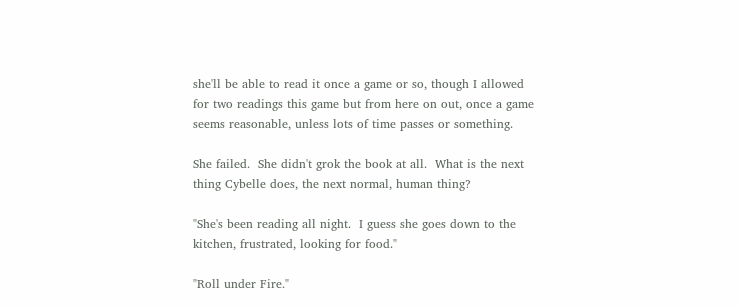she'll be able to read it once a game or so, though I allowed for two readings this game but from here on out, once a game seems reasonable, unless lots of time passes or something.

She failed.  She didn't grok the book at all.  What is the next thing Cybelle does, the next normal, human thing?

"She's been reading all night.  I guess she goes down to the kitchen, frustrated, looking for food."

"Roll under Fire."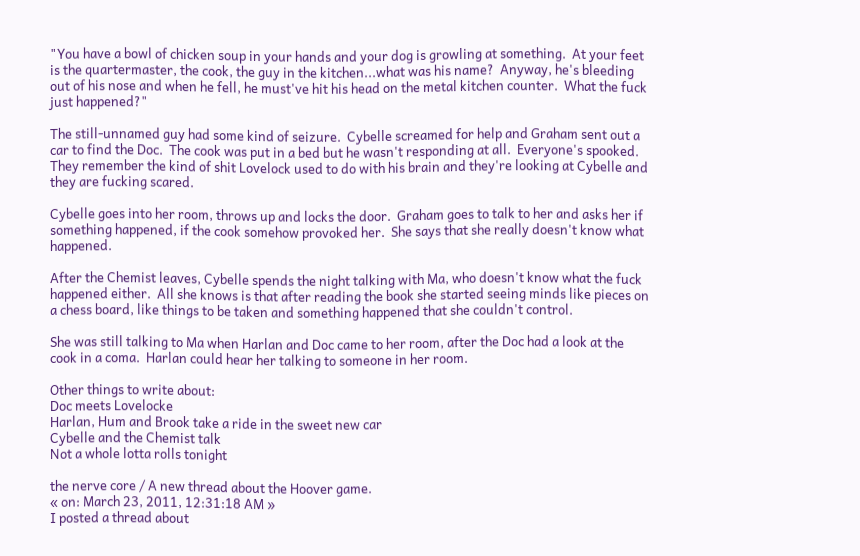"You have a bowl of chicken soup in your hands and your dog is growling at something.  At your feet is the quartermaster, the cook, the guy in the kitchen...what was his name?  Anyway, he's bleeding out of his nose and when he fell, he must've hit his head on the metal kitchen counter.  What the fuck just happened?"

The still-unnamed guy had some kind of seizure.  Cybelle screamed for help and Graham sent out a car to find the Doc.  The cook was put in a bed but he wasn't responding at all.  Everyone's spooked.  They remember the kind of shit Lovelock used to do with his brain and they're looking at Cybelle and they are fucking scared.

Cybelle goes into her room, throws up and locks the door.  Graham goes to talk to her and asks her if something happened, if the cook somehow provoked her.  She says that she really doesn't know what happened.

After the Chemist leaves, Cybelle spends the night talking with Ma, who doesn't know what the fuck happened either.  All she knows is that after reading the book she started seeing minds like pieces on a chess board, like things to be taken and something happened that she couldn't control.

She was still talking to Ma when Harlan and Doc came to her room, after the Doc had a look at the cook in a coma.  Harlan could hear her talking to someone in her room.

Other things to write about:
Doc meets Lovelocke
Harlan, Hum and Brook take a ride in the sweet new car
Cybelle and the Chemist talk
Not a whole lotta rolls tonight

the nerve core / A new thread about the Hoover game.
« on: March 23, 2011, 12:31:18 AM »
I posted a thread about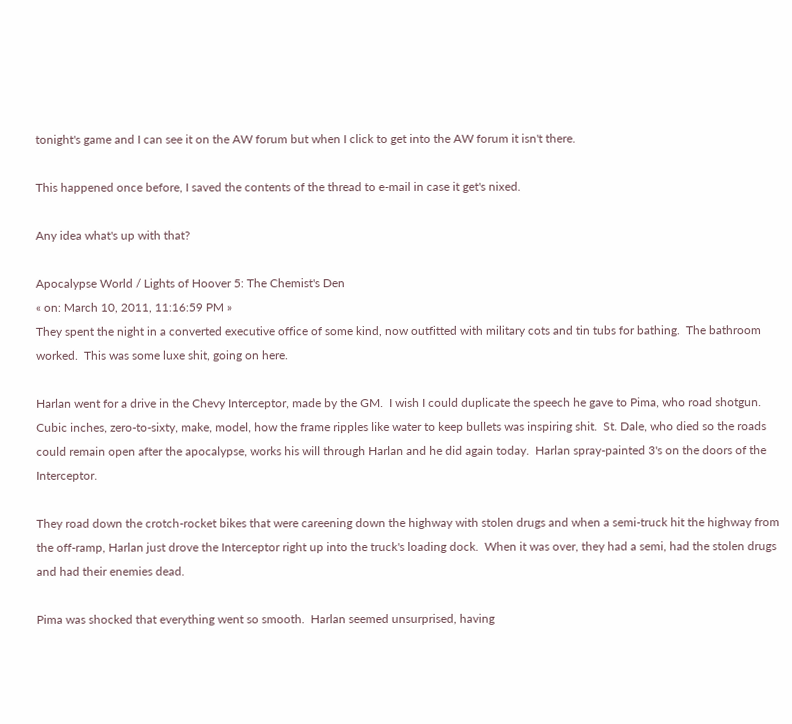tonight's game and I can see it on the AW forum but when I click to get into the AW forum it isn't there.

This happened once before, I saved the contents of the thread to e-mail in case it get's nixed.

Any idea what's up with that?

Apocalypse World / Lights of Hoover 5: The Chemist's Den
« on: March 10, 2011, 11:16:59 PM »
They spent the night in a converted executive office of some kind, now outfitted with military cots and tin tubs for bathing.  The bathroom worked.  This was some luxe shit, going on here.

Harlan went for a drive in the Chevy Interceptor, made by the GM.  I wish I could duplicate the speech he gave to Pima, who road shotgun.  Cubic inches, zero-to-sixty, make, model, how the frame ripples like water to keep bullets was inspiring shit.  St. Dale, who died so the roads could remain open after the apocalypse, works his will through Harlan and he did again today.  Harlan spray-painted 3's on the doors of the Interceptor.

They road down the crotch-rocket bikes that were careening down the highway with stolen drugs and when a semi-truck hit the highway from the off-ramp, Harlan just drove the Interceptor right up into the truck's loading dock.  When it was over, they had a semi, had the stolen drugs and had their enemies dead.

Pima was shocked that everything went so smooth.  Harlan seemed unsurprised, having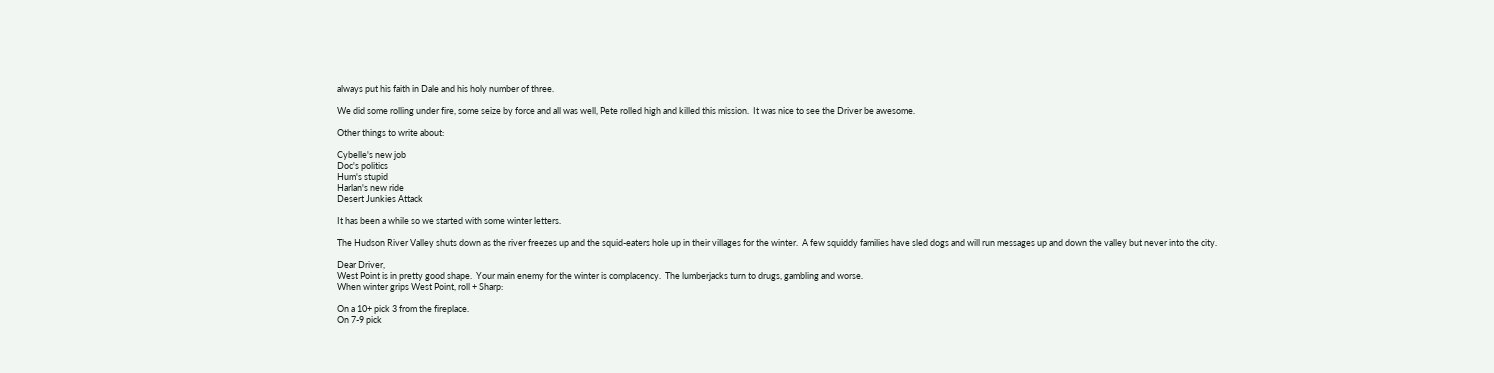always put his faith in Dale and his holy number of three.

We did some rolling under fire, some seize by force and all was well, Pete rolled high and killed this mission.  It was nice to see the Driver be awesome.

Other things to write about:

Cybelle's new job
Doc's politics
Hum's stupid
Harlan's new ride
Desert Junkies Attack

It has been a while so we started with some winter letters.

The Hudson River Valley shuts down as the river freezes up and the squid-eaters hole up in their villages for the winter.  A few squiddy families have sled dogs and will run messages up and down the valley but never into the city.

Dear Driver,
West Point is in pretty good shape.  Your main enemy for the winter is complacency.  The lumberjacks turn to drugs, gambling and worse.
When winter grips West Point, roll + Sharp:

On a 10+ pick 3 from the fireplace.
On 7-9 pick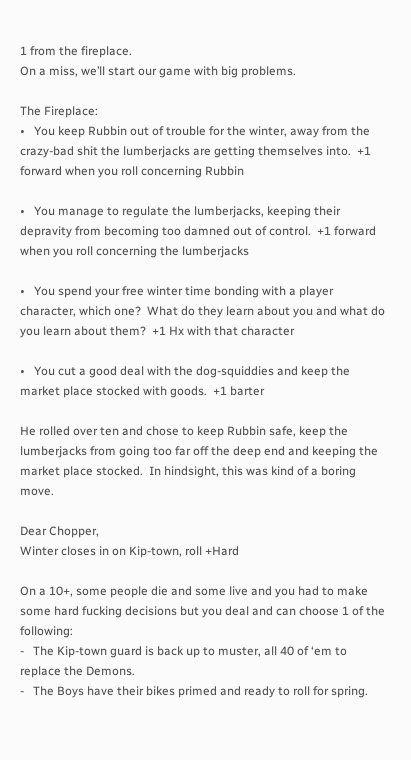1 from the fireplace.
On a miss, we’ll start our game with big problems.

The Fireplace:
•   You keep Rubbin out of trouble for the winter, away from the crazy-bad shit the lumberjacks are getting themselves into.  +1 forward when you roll concerning Rubbin

•   You manage to regulate the lumberjacks, keeping their depravity from becoming too damned out of control.  +1 forward when you roll concerning the lumberjacks

•   You spend your free winter time bonding with a player character, which one?  What do they learn about you and what do you learn about them?  +1 Hx with that character

•   You cut a good deal with the dog-squiddies and keep the market place stocked with goods.  +1 barter

He rolled over ten and chose to keep Rubbin safe, keep the lumberjacks from going too far off the deep end and keeping the market place stocked.  In hindsight, this was kind of a boring move.

Dear Chopper,
Winter closes in on Kip-town, roll +Hard

On a 10+, some people die and some live and you had to make some hard fucking decisions but you deal and can choose 1 of the following:
-   The Kip-town guard is back up to muster, all 40 of ‘em to replace the Demons.
-   The Boys have their bikes primed and ready to roll for spring.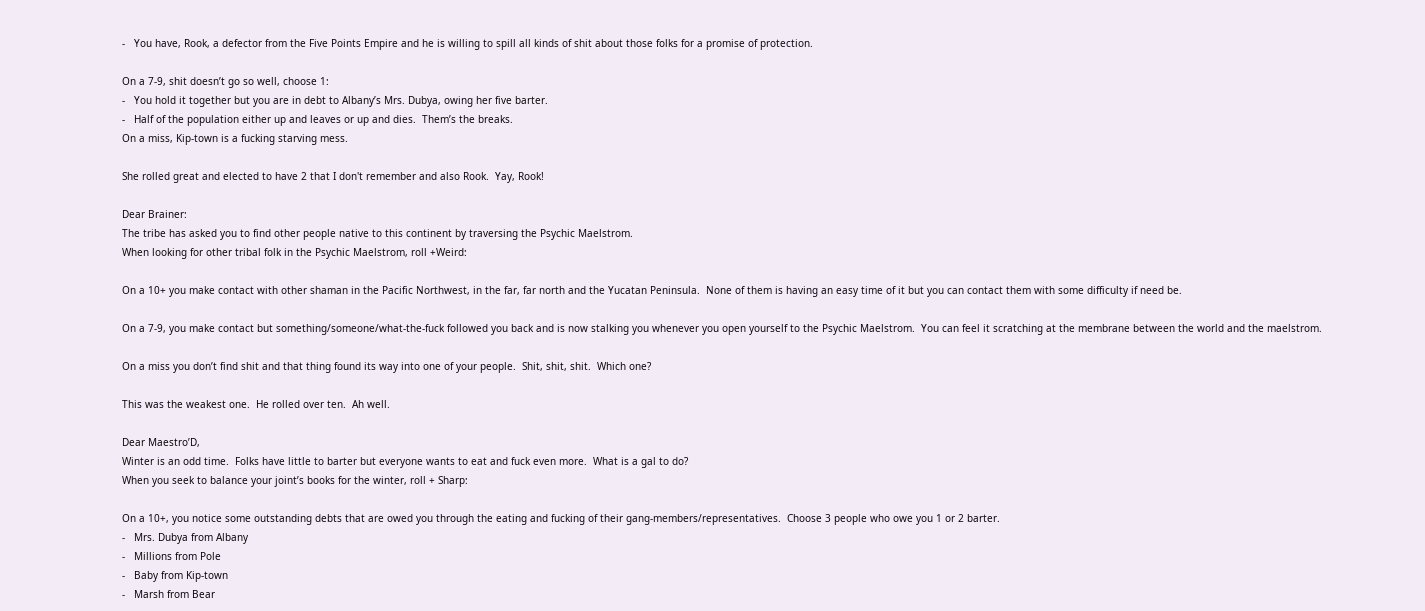-   You have, Rook, a defector from the Five Points Empire and he is willing to spill all kinds of shit about those folks for a promise of protection.

On a 7-9, shit doesn’t go so well, choose 1:
-   You hold it together but you are in debt to Albany’s Mrs. Dubya, owing her five barter.
-   Half of the population either up and leaves or up and dies.  Them’s the breaks.
On a miss, Kip-town is a fucking starving mess.

She rolled great and elected to have 2 that I don't remember and also Rook.  Yay, Rook!

Dear Brainer:
The tribe has asked you to find other people native to this continent by traversing the Psychic Maelstrom.
When looking for other tribal folk in the Psychic Maelstrom, roll +Weird:

On a 10+ you make contact with other shaman in the Pacific Northwest, in the far, far north and the Yucatan Peninsula.  None of them is having an easy time of it but you can contact them with some difficulty if need be.

On a 7-9, you make contact but something/someone/what-the-fuck followed you back and is now stalking you whenever you open yourself to the Psychic Maelstrom.  You can feel it scratching at the membrane between the world and the maelstrom.

On a miss you don’t find shit and that thing found its way into one of your people.  Shit, shit, shit.  Which one?

This was the weakest one.  He rolled over ten.  Ah well.

Dear Maestro’D,
Winter is an odd time.  Folks have little to barter but everyone wants to eat and fuck even more.  What is a gal to do?
When you seek to balance your joint’s books for the winter, roll + Sharp:

On a 10+, you notice some outstanding debts that are owed you through the eating and fucking of their gang-members/representatives.  Choose 3 people who owe you 1 or 2 barter.
-   Mrs. Dubya from Albany
-   Millions from Pole
-   Baby from Kip-town
-   Marsh from Bear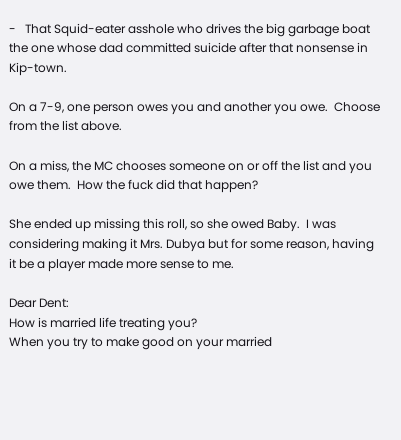-   That Squid-eater asshole who drives the big garbage boat the one whose dad committed suicide after that nonsense in Kip-town.

On a 7-9, one person owes you and another you owe.  Choose from the list above.

On a miss, the MC chooses someone on or off the list and you owe them.  How the fuck did that happen?

She ended up missing this roll, so she owed Baby.  I was considering making it Mrs. Dubya but for some reason, having it be a player made more sense to me.

Dear Dent:
How is married life treating you?
When you try to make good on your married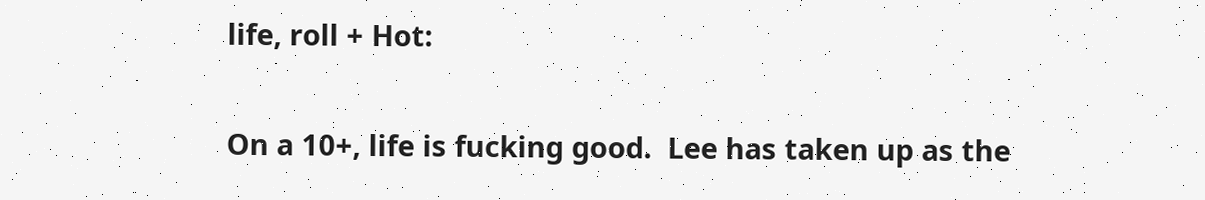life, roll + Hot:

On a 10+, life is fucking good.  Lee has taken up as the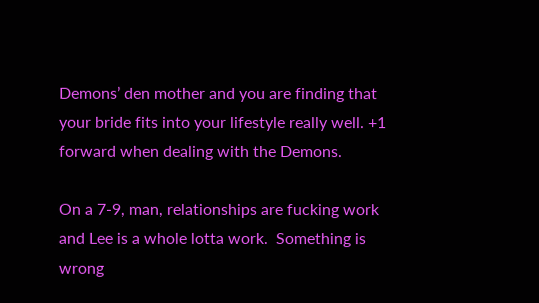Demons’ den mother and you are finding that your bride fits into your lifestyle really well. +1 forward when dealing with the Demons.

On a 7-9, man, relationships are fucking work and Lee is a whole lotta work.  Something is wrong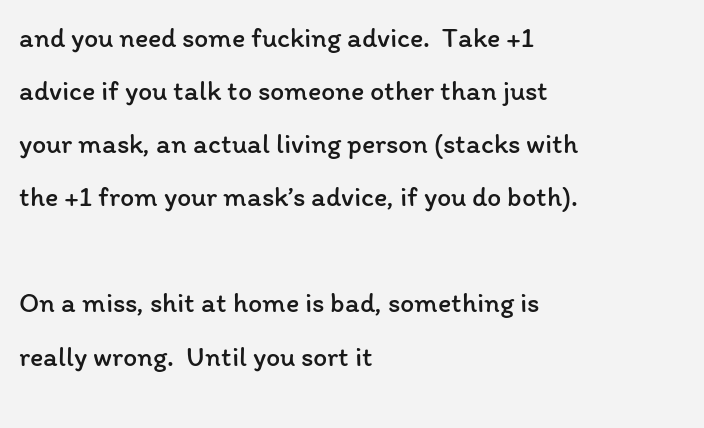and you need some fucking advice.  Take +1 advice if you talk to someone other than just your mask, an actual living person (stacks with the +1 from your mask’s advice, if you do both).

On a miss, shit at home is bad, something is really wrong.  Until you sort it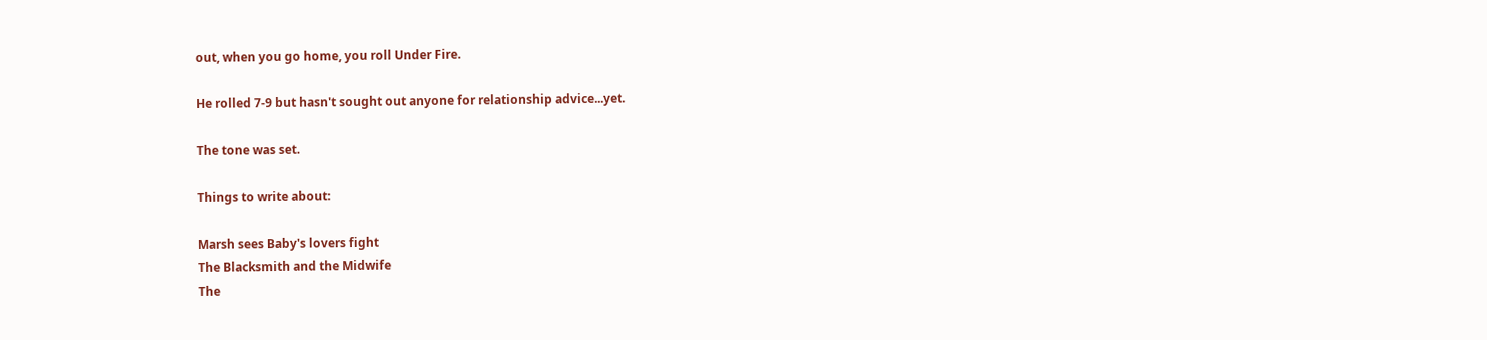out, when you go home, you roll Under Fire.

He rolled 7-9 but hasn't sought out anyone for relationship advice...yet.

The tone was set.

Things to write about:

Marsh sees Baby's lovers fight
The Blacksmith and the Midwife
The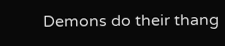Demons do their thang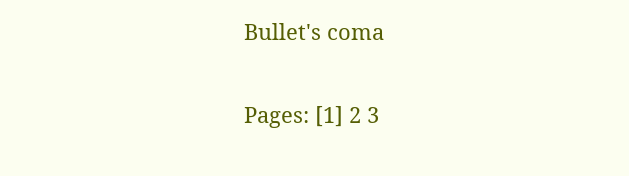Bullet's coma

Pages: [1] 2 3